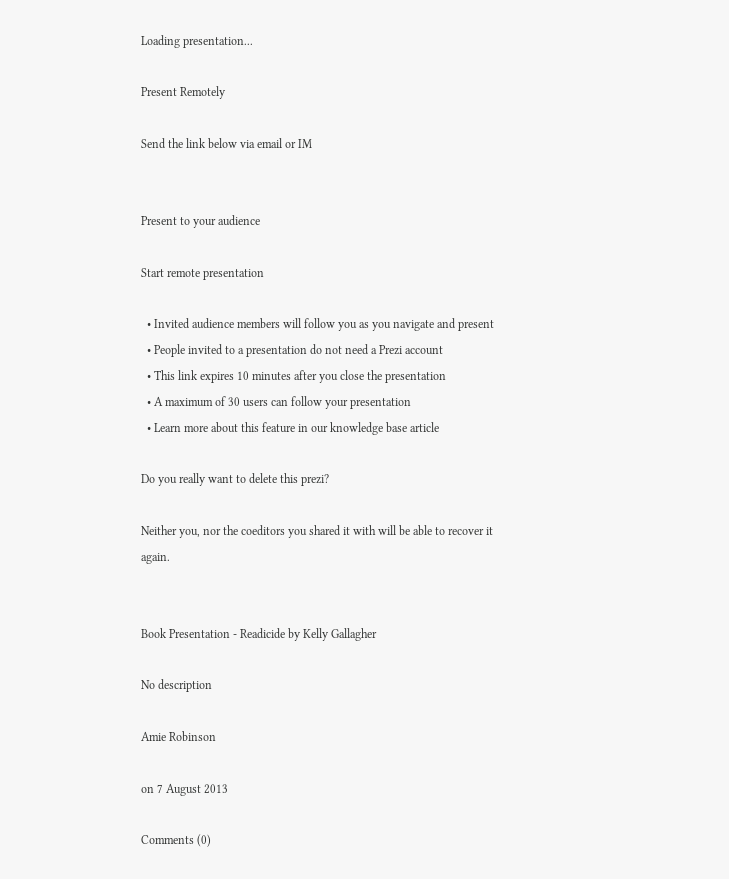Loading presentation...

Present Remotely

Send the link below via email or IM


Present to your audience

Start remote presentation

  • Invited audience members will follow you as you navigate and present
  • People invited to a presentation do not need a Prezi account
  • This link expires 10 minutes after you close the presentation
  • A maximum of 30 users can follow your presentation
  • Learn more about this feature in our knowledge base article

Do you really want to delete this prezi?

Neither you, nor the coeditors you shared it with will be able to recover it again.


Book Presentation - Readicide by Kelly Gallagher

No description

Amie Robinson

on 7 August 2013

Comments (0)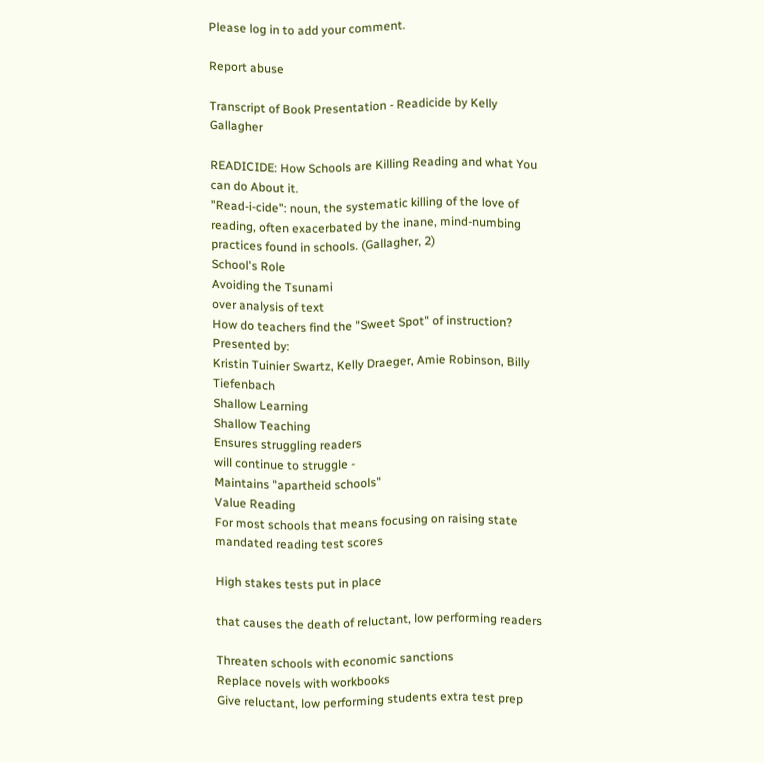Please log in to add your comment.

Report abuse

Transcript of Book Presentation - Readicide by Kelly Gallagher

READICIDE: How Schools are Killing Reading and what You can do About it.
"Read-i-cide": noun, the systematic killing of the love of reading, often exacerbated by the inane, mind-numbing practices found in schools. (Gallagher, 2)
School's Role
Avoiding the Tsunami
over analysis of text
How do teachers find the "Sweet Spot" of instruction?
Presented by:
Kristin Tuinier Swartz, Kelly Draeger, Amie Robinson, Billy Tiefenbach
Shallow Learning
Shallow Teaching
Ensures struggling readers
will continue to struggle -
Maintains "apartheid schools"
Value Reading
For most schools that means focusing on raising state mandated reading test scores

High stakes tests put in place

that causes the death of reluctant, low performing readers

Threaten schools with economic sanctions
Replace novels with workbooks
Give reluctant, low performing students extra test prep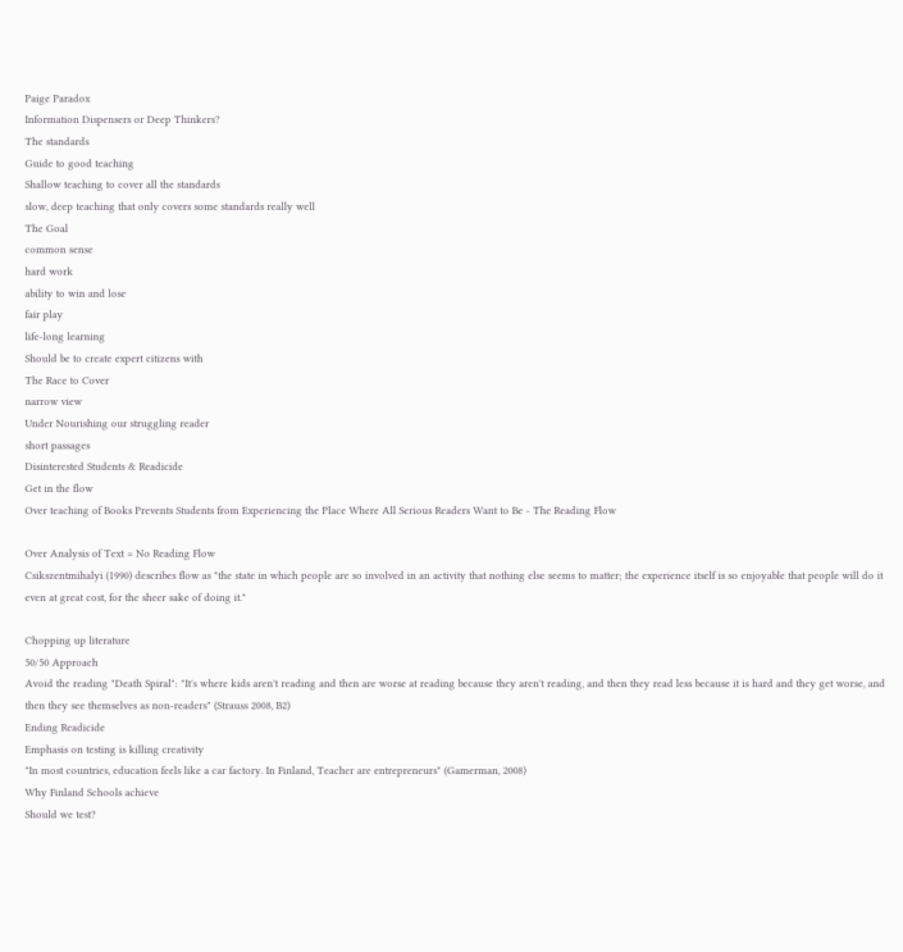Paige Paradox
Information Dispensers or Deep Thinkers?
The standards
Guide to good teaching
Shallow teaching to cover all the standards
slow, deep teaching that only covers some standards really well
The Goal
common sense
hard work
ability to win and lose
fair play
life-long learning
Should be to create expert citizens with
The Race to Cover
narrow view
Under Nourishing our struggling reader
short passages
Disinterested Students & Readicide
Get in the flow
Over teaching of Books Prevents Students from Experiencing the Place Where All Serious Readers Want to Be - The Reading Flow

Over Analysis of Text = No Reading Flow
Csikszentmihalyi (1990) describes flow as "the state in which people are so involved in an activity that nothing else seems to matter; the experience itself is so enjoyable that people will do it even at great cost, for the sheer sake of doing it."

Chopping up literature
50/50 Approach
Avoid the reading "Death Spiral": "It's where kids aren't reading and then are worse at reading because they aren't reading, and then they read less because it is hard and they get worse, and then they see themselves as non-readers" (Strauss 2008, B2)
Ending Readicide
Emphasis on testing is killing creativity
"In most countries, education feels like a car factory. In Finland, Teacher are entrepreneurs" (Gamerman, 2008)
Why Finland Schools achieve
Should we test?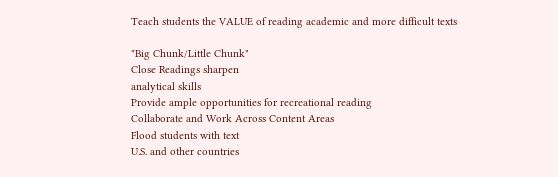Teach students the VALUE of reading academic and more difficult texts

"Big Chunk/Little Chunk"
Close Readings sharpen
analytical skills
Provide ample opportunities for recreational reading
Collaborate and Work Across Content Areas
Flood students with text
U.S. and other countries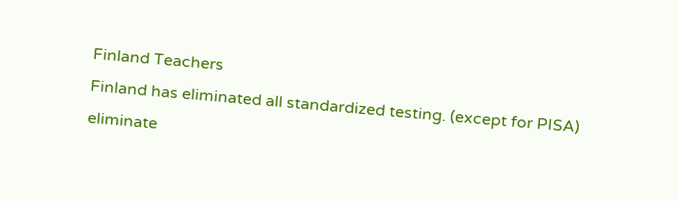Finland Teachers
Finland has eliminated all standardized testing. (except for PISA)
eliminate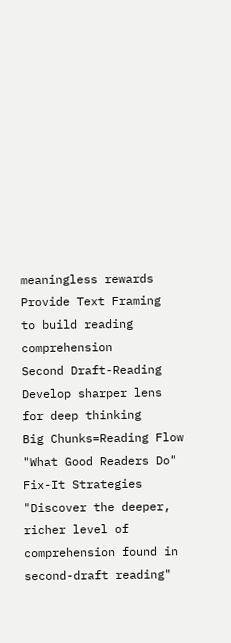meaningless rewards
Provide Text Framing
to build reading comprehension
Second Draft-Reading
Develop sharper lens
for deep thinking
Big Chunks=Reading Flow
"What Good Readers Do"
Fix-It Strategies
"Discover the deeper, richer level of comprehension found in second-draft reading"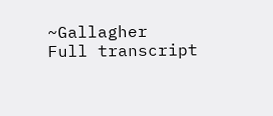~Gallagher
Full transcript